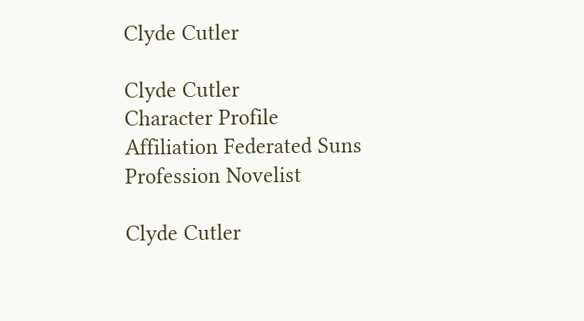Clyde Cutler

Clyde Cutler
Character Profile
Affiliation Federated Suns
Profession Novelist

Clyde Cutler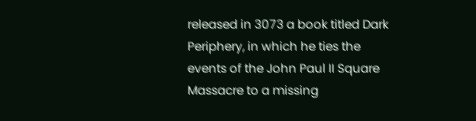released in 3073 a book titled Dark Periphery, in which he ties the events of the John Paul II Square Massacre to a missing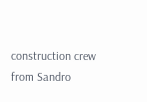construction crew from Sandro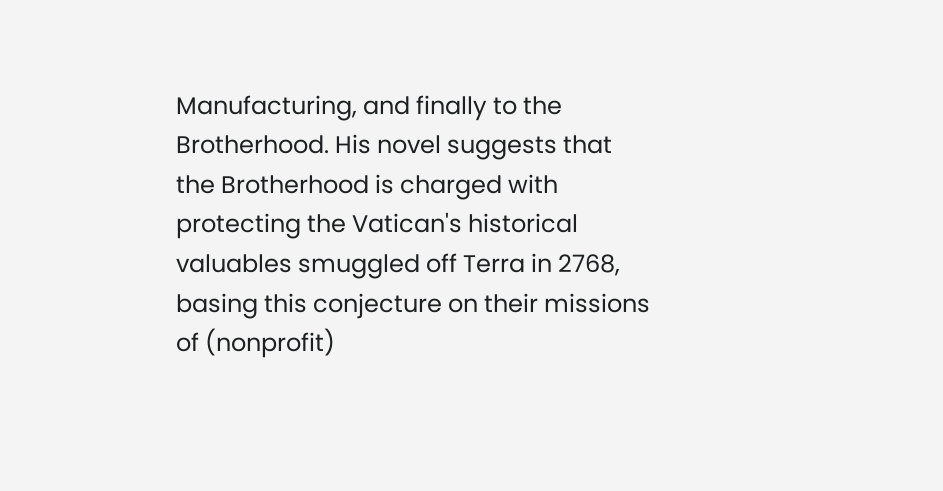Manufacturing, and finally to the Brotherhood. His novel suggests that the Brotherhood is charged with protecting the Vatican's historical valuables smuggled off Terra in 2768, basing this conjecture on their missions of (nonprofit)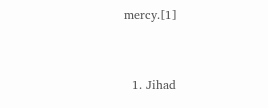mercy.[1]


  1. Jihad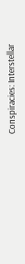Conspiracies: Interstellar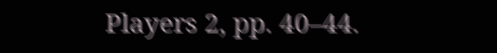Players 2, pp. 40–44.